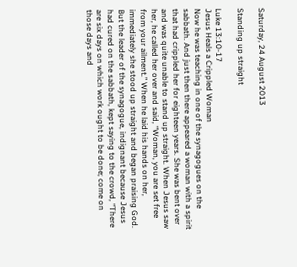Saturday, 24 August 2013

Standing up straight

Luke 13:10-17
Jesus Heals a Crippled Woman
Now he was teaching in one of the synagogues on the sabbath. And just then there appeared a woman with a spirit that had crippled her for eighteen years. She was bent over and was quite unable to stand up straight. When Jesus saw her, he called her over and said, “Woman, you are set free from your ailment.” When he laid his hands on her, immediately she stood up straight and began praising God. But the leader of the synagogue, indignant because Jesus had cured on the sabbath, kept saying to the crowd, “There are six days on which work ought to be done; come on those days and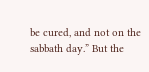be cured, and not on the sabbath day.” But the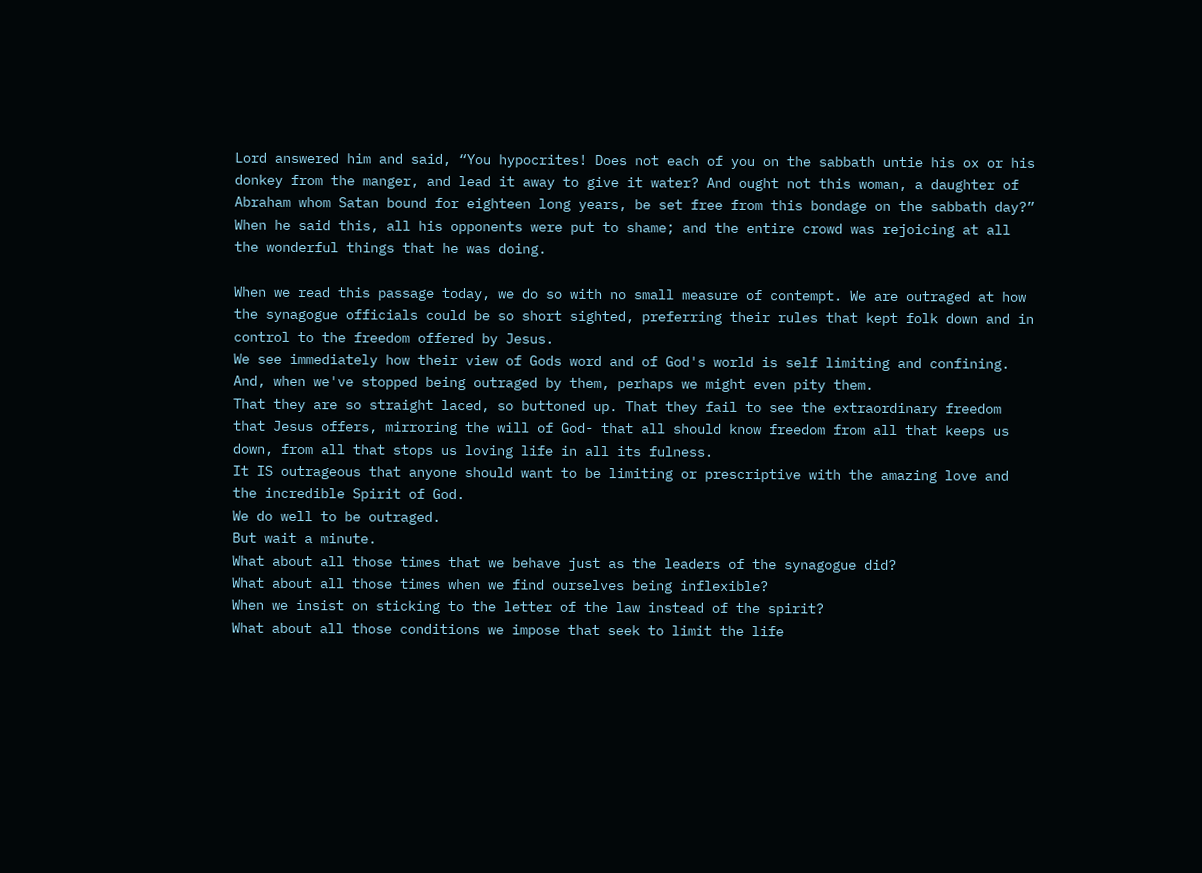Lord answered him and said, “You hypocrites! Does not each of you on the sabbath untie his ox or his donkey from the manger, and lead it away to give it water? And ought not this woman, a daughter of Abraham whom Satan bound for eighteen long years, be set free from this bondage on the sabbath day?” When he said this, all his opponents were put to shame; and the entire crowd was rejoicing at all the wonderful things that he was doing.

When we read this passage today, we do so with no small measure of contempt. We are outraged at how the synagogue officials could be so short sighted, preferring their rules that kept folk down and in control to the freedom offered by Jesus.
We see immediately how their view of Gods word and of God's world is self limiting and confining.
And, when we've stopped being outraged by them, perhaps we might even pity them.
That they are so straight laced, so buttoned up. That they fail to see the extraordinary freedom that Jesus offers, mirroring the will of God- that all should know freedom from all that keeps us down, from all that stops us loving life in all its fulness.
It IS outrageous that anyone should want to be limiting or prescriptive with the amazing love and the incredible Spirit of God.
We do well to be outraged.
But wait a minute.
What about all those times that we behave just as the leaders of the synagogue did?
What about all those times when we find ourselves being inflexible?
When we insist on sticking to the letter of the law instead of the spirit?
What about all those conditions we impose that seek to limit the life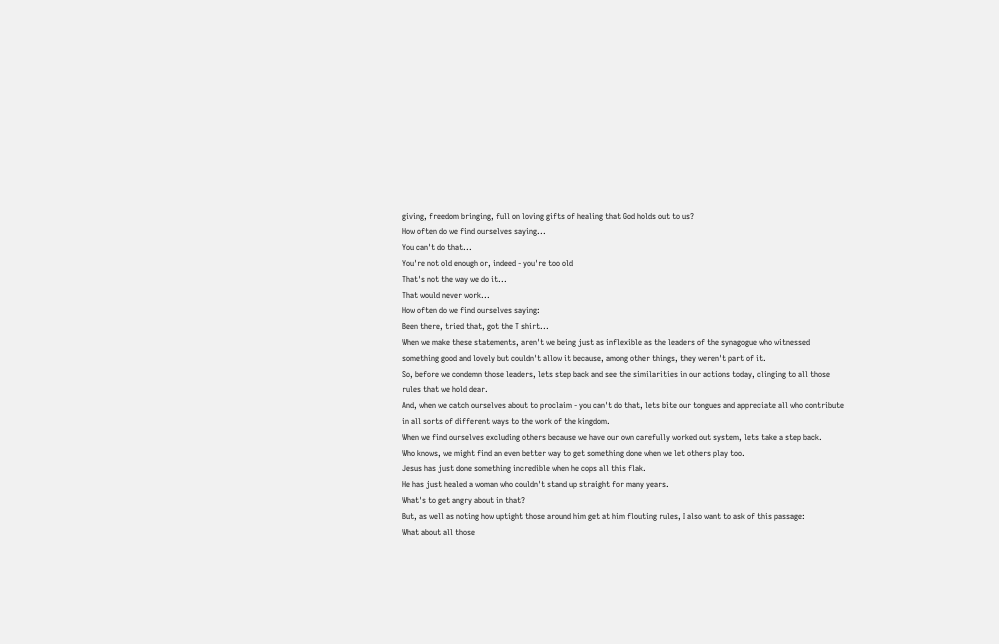giving, freedom bringing, full on loving gifts of healing that God holds out to us?
How often do we find ourselves saying...
You can't do that...
You're not old enough or, indeed - you're too old
That's not the way we do it...
That would never work...
How often do we find ourselves saying:
Been there, tried that, got the T shirt...
When we make these statements, aren't we being just as inflexible as the leaders of the synagogue who witnessed something good and lovely but couldn't allow it because, among other things, they weren't part of it.
So, before we condemn those leaders, lets step back and see the similarities in our actions today, clinging to all those rules that we hold dear.
And, when we catch ourselves about to proclaim - you can't do that, lets bite our tongues and appreciate all who contribute in all sorts of different ways to the work of the kingdom.
When we find ourselves excluding others because we have our own carefully worked out system, lets take a step back.
Who knows, we might find an even better way to get something done when we let others play too.
Jesus has just done something incredible when he cops all this flak.
He has just healed a woman who couldn't stand up straight for many years.
What's to get angry about in that?
But, as well as noting how uptight those around him get at him flouting rules, I also want to ask of this passage:
What about all those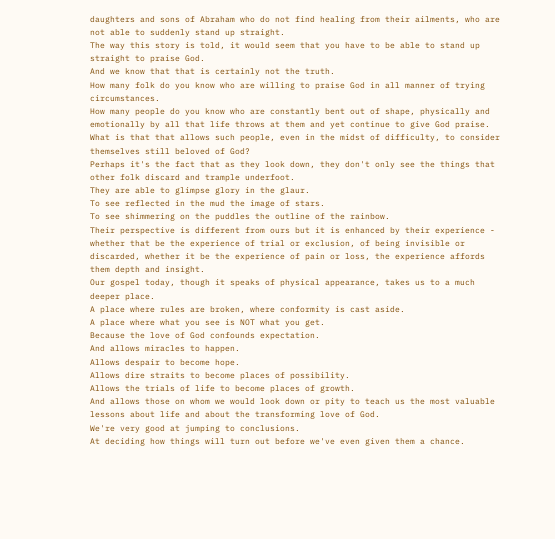daughters and sons of Abraham who do not find healing from their ailments, who are not able to suddenly stand up straight.
The way this story is told, it would seem that you have to be able to stand up straight to praise God.
And we know that that is certainly not the truth.
How many folk do you know who are willing to praise God in all manner of trying circumstances.
How many people do you know who are constantly bent out of shape, physically and emotionally by all that life throws at them and yet continue to give God praise.
What is that that allows such people, even in the midst of difficulty, to consider themselves still beloved of God?
Perhaps it's the fact that as they look down, they don't only see the things that other folk discard and trample underfoot.
They are able to glimpse glory in the glaur.
To see reflected in the mud the image of stars.
To see shimmering on the puddles the outline of the rainbow.
Their perspective is different from ours but it is enhanced by their experience - whether that be the experience of trial or exclusion, of being invisible or discarded, whether it be the experience of pain or loss, the experience affords them depth and insight.
Our gospel today, though it speaks of physical appearance, takes us to a much deeper place.
A place where rules are broken, where conformity is cast aside.
A place where what you see is NOT what you get.
Because the love of God confounds expectation.
And allows miracles to happen.
Allows despair to become hope.
Allows dire straits to become places of possibility.
Allows the trials of life to become places of growth.
And allows those on whom we would look down or pity to teach us the most valuable lessons about life and about the transforming love of God.
We're very good at jumping to conclusions.
At deciding how things will turn out before we've even given them a chance.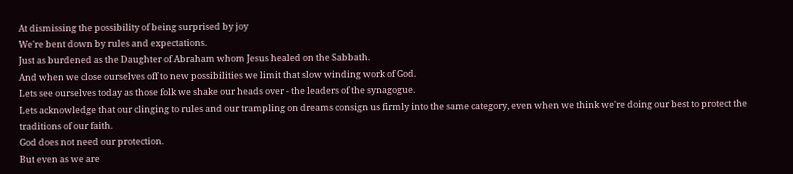At dismissing the possibility of being surprised by joy
We're bent down by rules and expectations.
Just as burdened as the Daughter of Abraham whom Jesus healed on the Sabbath.
And when we close ourselves off to new possibilities we limit that slow winding work of God.
Lets see ourselves today as those folk we shake our heads over - the leaders of the synagogue.
Lets acknowledge that our clinging to rules and our trampling on dreams consign us firmly into the same category, even when we think we're doing our best to protect the traditions of our faith.
God does not need our protection.
But even as we are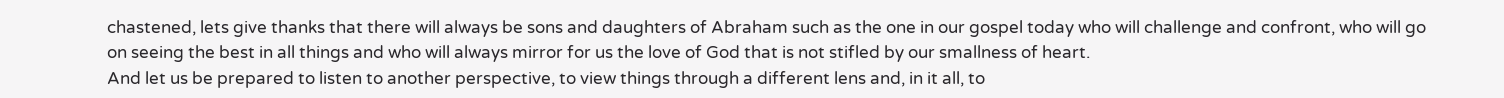chastened, lets give thanks that there will always be sons and daughters of Abraham such as the one in our gospel today who will challenge and confront, who will go on seeing the best in all things and who will always mirror for us the love of God that is not stifled by our smallness of heart.
And let us be prepared to listen to another perspective, to view things through a different lens and, in it all, to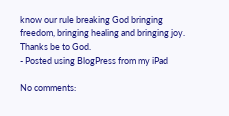know our rule breaking God bringing freedom, bringing healing and bringing joy.
Thanks be to God.
- Posted using BlogPress from my iPad

No comments: